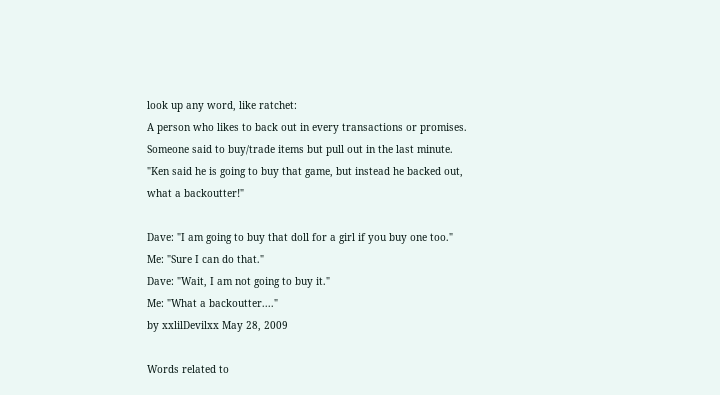look up any word, like ratchet:
A person who likes to back out in every transactions or promises.
Someone said to buy/trade items but pull out in the last minute.
"Ken said he is going to buy that game, but instead he backed out, what a backoutter!"

Dave: "I am going to buy that doll for a girl if you buy one too."
Me: "Sure I can do that."
Dave: "Wait, I am not going to buy it."
Me: "What a backoutter...."
by xxlilDevilxx May 28, 2009

Words related to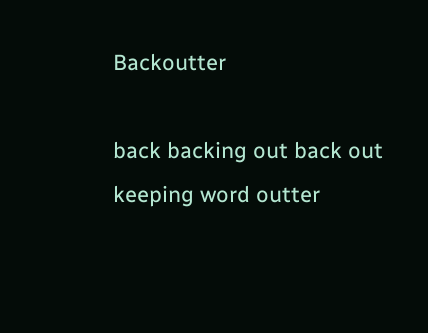Backoutter

back backing out back out keeping word outter